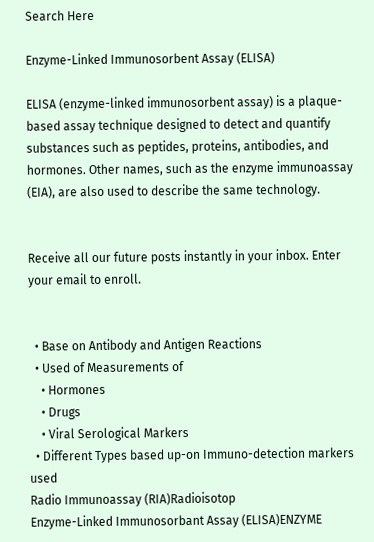Search Here

Enzyme-Linked Immunosorbent Assay (ELISA)

ELISA (enzyme-linked immunosorbent assay) is a plaque-based assay technique designed to detect and quantify substances such as peptides, proteins, antibodies, and hormones. Other names, such as the enzyme immunoassay (EIA), are also used to describe the same technology.


Receive all our future posts instantly in your inbox. Enter your email to enroll.


  • Base on Antibody and Antigen Reactions
  • Used of Measurements of
    • Hormones
    • Drugs
    • Viral Serological Markers
  • Different Types based up-on Immuno-detection markers used
Radio Immunoassay (RIA)Radioisotop
Enzyme-Linked Immunosorbant Assay (ELISA)ENZYME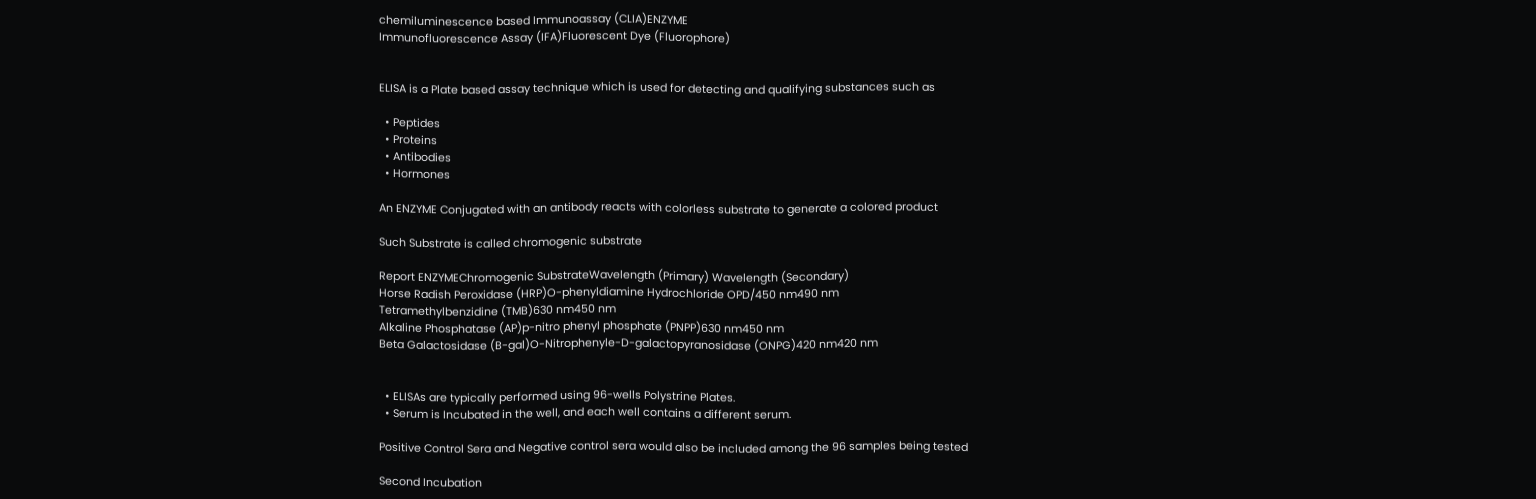chemiluminescence based Immunoassay (CLIA)ENZYME
Immunofluorescence Assay (IFA)Fluorescent Dye (Fluorophore)


ELISA is a Plate based assay technique which is used for detecting and qualifying substances such as

  • Peptides
  • Proteins
  • Antibodies
  • Hormones

An ENZYME Conjugated with an antibody reacts with colorless substrate to generate a colored product

Such Substrate is called chromogenic substrate

Report ENZYMEChromogenic SubstrateWavelength (Primary) Wavelength (Secondary)
Horse Radish Peroxidase (HRP)O-phenyldiamine Hydrochloride OPD/450 nm490 nm
Tetramethylbenzidine (TMB)630 nm450 nm
Alkaline Phosphatase (AP)p-nitro phenyl phosphate (PNPP)630 nm450 nm
Beta Galactosidase (B-gal)O-Nitrophenyle-D-galactopyranosidase (ONPG)420 nm420 nm


  • ELISAs are typically performed using 96-wells Polystrine Plates.
  • Serum is Incubated in the well, and each well contains a different serum.

Positive Control Sera and Negative control sera would also be included among the 96 samples being tested

Second Incubation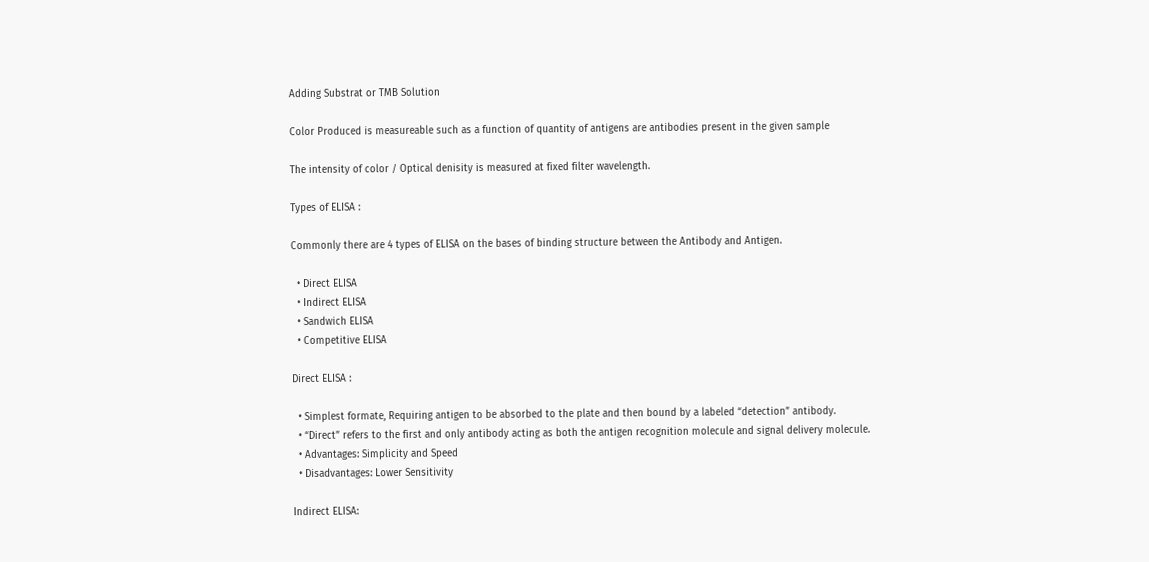Adding Substrat or TMB Solution

Color Produced is measureable such as a function of quantity of antigens are antibodies present in the given sample

The intensity of color / Optical denisity is measured at fixed filter wavelength.

Types of ELISA :

Commonly there are 4 types of ELISA on the bases of binding structure between the Antibody and Antigen.

  • Direct ELISA
  • Indirect ELISA
  • Sandwich ELISA
  • Competitive ELISA

Direct ELISA :

  • Simplest formate, Requiring antigen to be absorbed to the plate and then bound by a labeled “detection” antibody.
  • “Direct” refers to the first and only antibody acting as both the antigen recognition molecule and signal delivery molecule.
  • Advantages: Simplicity and Speed
  • Disadvantages: Lower Sensitivity

Indirect ELISA: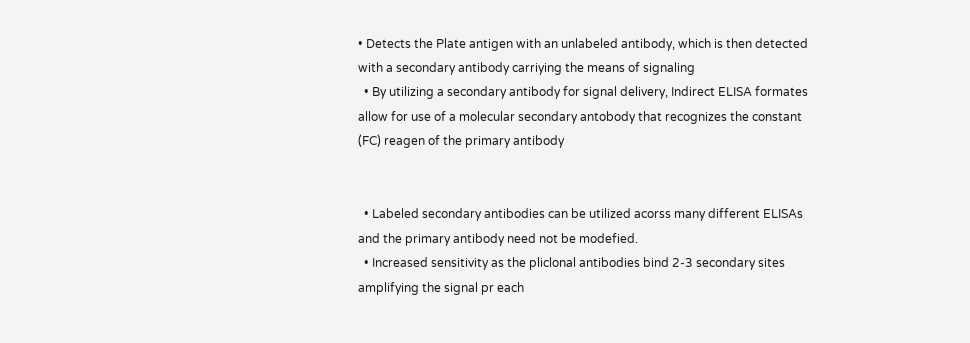• Detects the Plate antigen with an unlabeled antibody, which is then detected with a secondary antibody carriying the means of signaling
  • By utilizing a secondary antibody for signal delivery, Indirect ELISA formates allow for use of a molecular secondary antobody that recognizes the constant (FC) reagen of the primary antibody


  • Labeled secondary antibodies can be utilized acorss many different ELISAs and the primary antibody need not be modefied.
  • Increased sensitivity as the pliclonal antibodies bind 2-3 secondary sites amplifying the signal pr each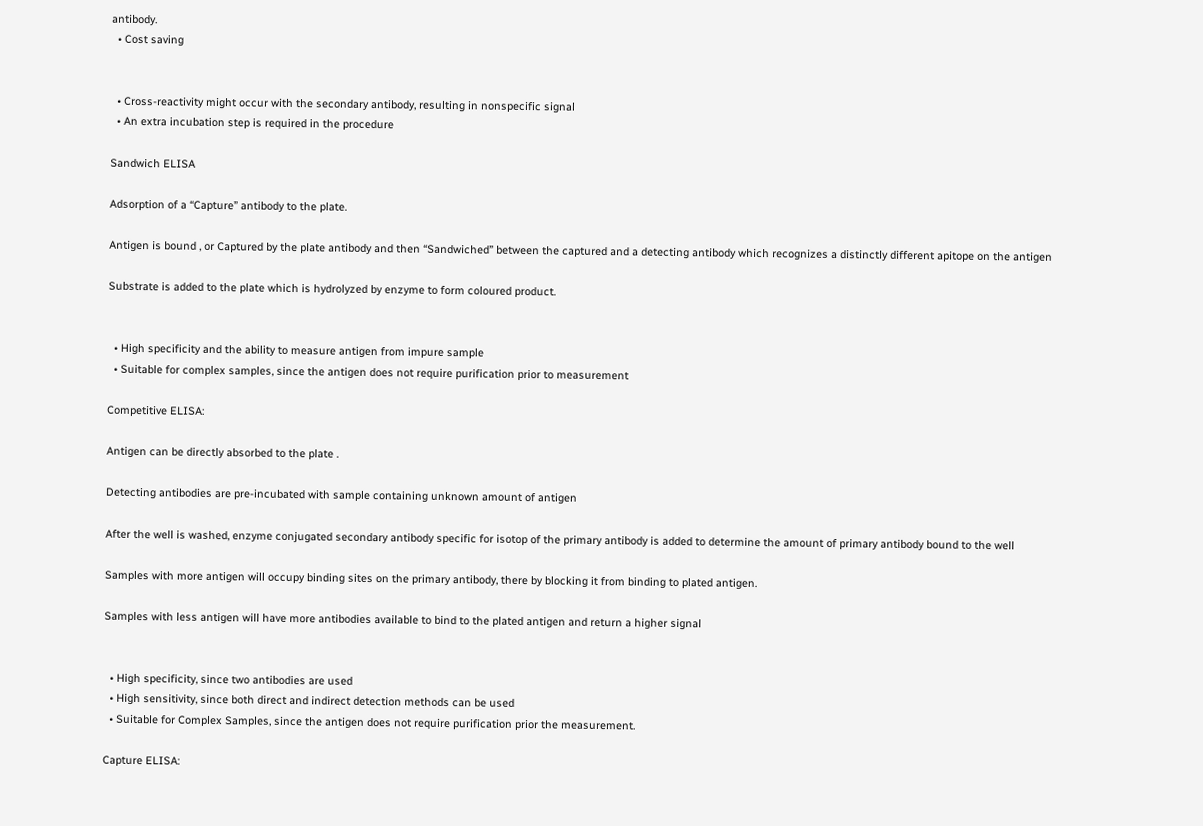antibody.
  • Cost saving


  • Cross-reactivity might occur with the secondary antibody, resulting in nonspecific signal
  • An extra incubation step is required in the procedure

Sandwich ELISA

Adsorption of a “Capture” antibody to the plate.

Antigen is bound , or Captured by the plate antibody and then “Sandwiched” between the captured and a detecting antibody which recognizes a distinctly different apitope on the antigen

Substrate is added to the plate which is hydrolyzed by enzyme to form coloured product.


  • High specificity and the ability to measure antigen from impure sample
  • Suitable for complex samples, since the antigen does not require purification prior to measurement

Competitive ELISA:

Antigen can be directly absorbed to the plate .

Detecting antibodies are pre-incubated with sample containing unknown amount of antigen

After the well is washed, enzyme conjugated secondary antibody specific for isotop of the primary antibody is added to determine the amount of primary antibody bound to the well

Samples with more antigen will occupy binding sites on the primary antibody, there by blocking it from binding to plated antigen.

Samples with less antigen will have more antibodies available to bind to the plated antigen and return a higher signal


  • High specificity, since two antibodies are used
  • High sensitivity, since both direct and indirect detection methods can be used
  • Suitable for Complex Samples, since the antigen does not require purification prior the measurement.

Capture ELISA: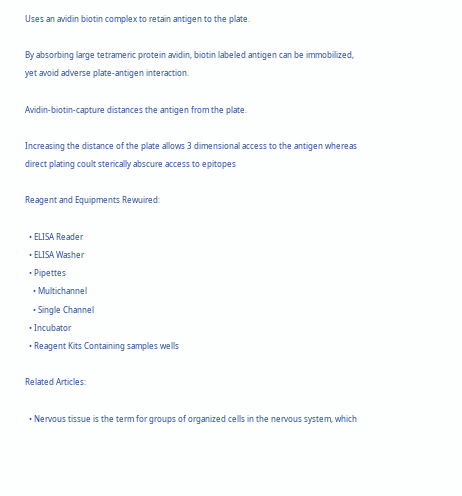Uses an avidin biotin complex to retain antigen to the plate.

By absorbing large tetrameric protein avidin, biotin labeled antigen can be immobilized, yet avoid adverse plate-antigen interaction.

Avidin-biotin-capture distances the antigen from the plate.

Increasing the distance of the plate allows 3 dimensional access to the antigen whereas direct plating coult sterically abscure access to epitopes

Reagent and Equipments Rewuired:

  • ELISA Reader
  • ELISA Washer
  • Pipettes
    • Multichannel
    • Single Channel
  • Incubator
  • Reagent Kits Containing samples wells

Related Articles:

  • Nervous tissue is the term for groups of organized cells in the nervous system, which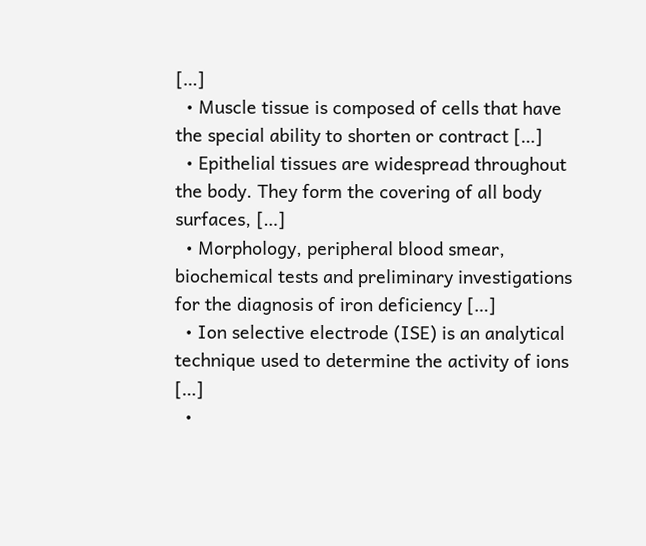[…]
  • Muscle tissue is composed of cells that have the special ability to shorten or contract […]
  • Epithelial tissues are widespread throughout the body. They form the covering of all body surfaces, […]
  • Morphology, peripheral blood smear, biochemical tests and preliminary investigations for the diagnosis of iron deficiency […]
  • Ion selective electrode (ISE) is an analytical technique used to determine the activity of ions […]
  •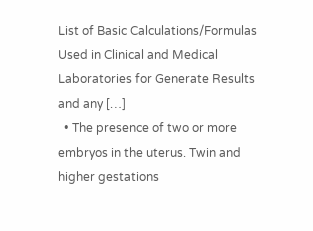List of Basic Calculations/Formulas Used in Clinical and Medical Laboratories for Generate Results and any […]
  • The presence of two or more embryos in the uterus. Twin and higher gestations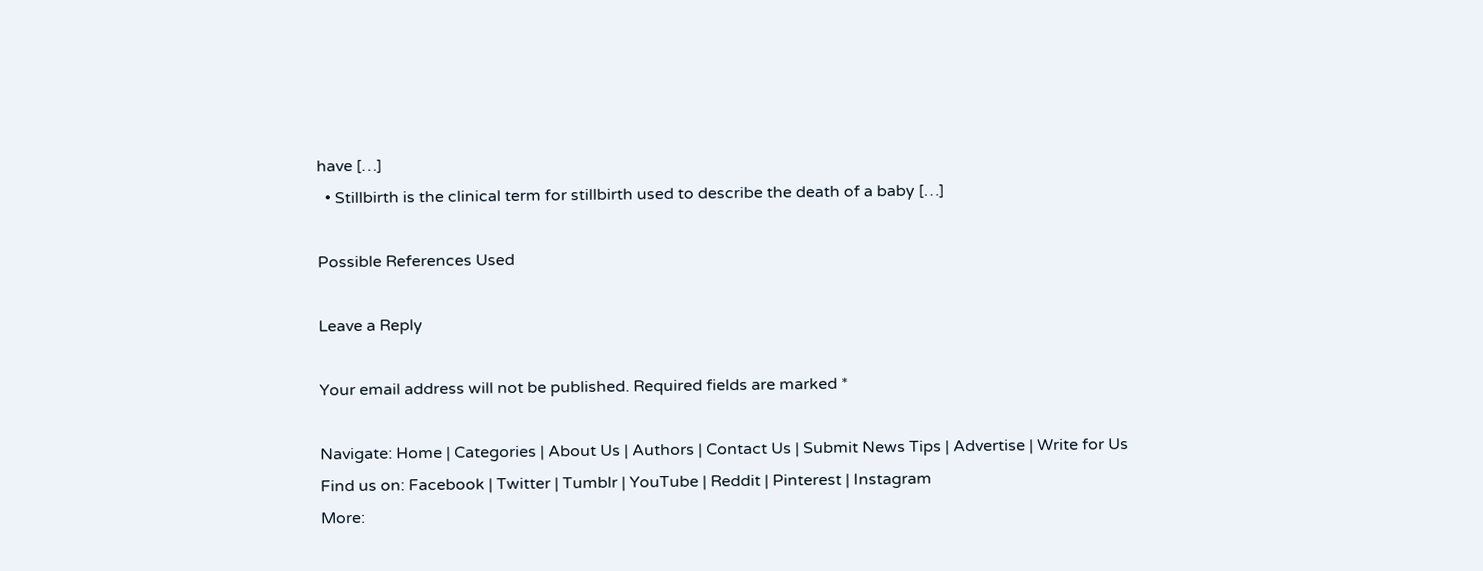have […]
  • Stillbirth is the clinical term for stillbirth used to describe the death of a baby […]

Possible References Used

Leave a Reply

Your email address will not be published. Required fields are marked *

Navigate: Home | Categories | About Us | Authors | Contact Us | Submit News Tips | Advertise | Write for Us
Find us on: Facebook | Twitter | Tumblr | YouTube | Reddit | Pinterest | Instagram
More: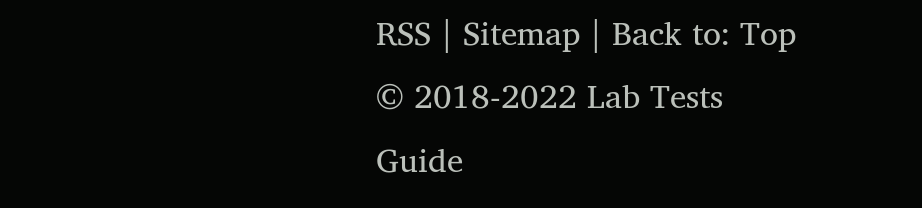RSS | Sitemap | Back to: Top
© 2018-2022 Lab Tests Guide